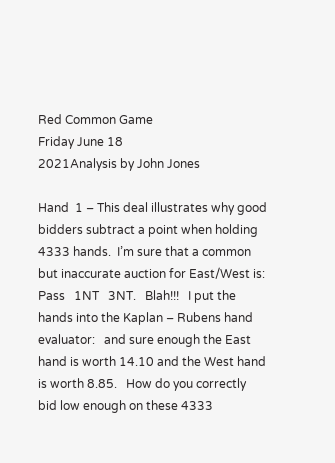Red Common Game
Friday June 18
2021Analysis by John Jones

Hand  1 – This deal illustrates why good bidders subtract a point when holding 4333 hands.  I’m sure that a common but inaccurate auction for East/West is: Pass   1NT   3NT.   Blah!!!   I put the hands into the Kaplan – Rubens hand evaluator:   and sure enough the East hand is worth 14.10 and the West hand is worth 8.85.   How do you correctly bid low enough on these 4333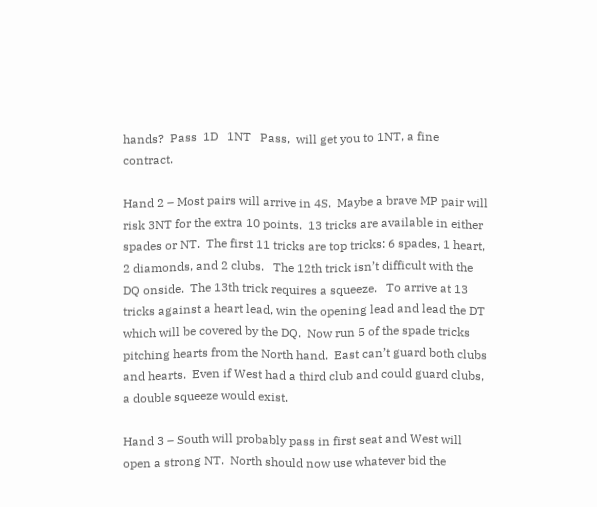hands?  Pass  1D   1NT   Pass,  will get you to 1NT, a fine contract.

Hand 2 – Most pairs will arrive in 4S.  Maybe a brave MP pair will risk 3NT for the extra 10 points.  13 tricks are available in either spades or NT.  The first 11 tricks are top tricks: 6 spades, 1 heart, 2 diamonds, and 2 clubs.   The 12th trick isn’t difficult with the DQ onside.  The 13th trick requires a squeeze.   To arrive at 13 tricks against a heart lead, win the opening lead and lead the DT which will be covered by the DQ.  Now run 5 of the spade tricks pitching hearts from the North hand.  East can’t guard both clubs and hearts.  Even if West had a third club and could guard clubs, a double squeeze would exist.

Hand 3 – South will probably pass in first seat and West will open a strong NT.  North should now use whatever bid the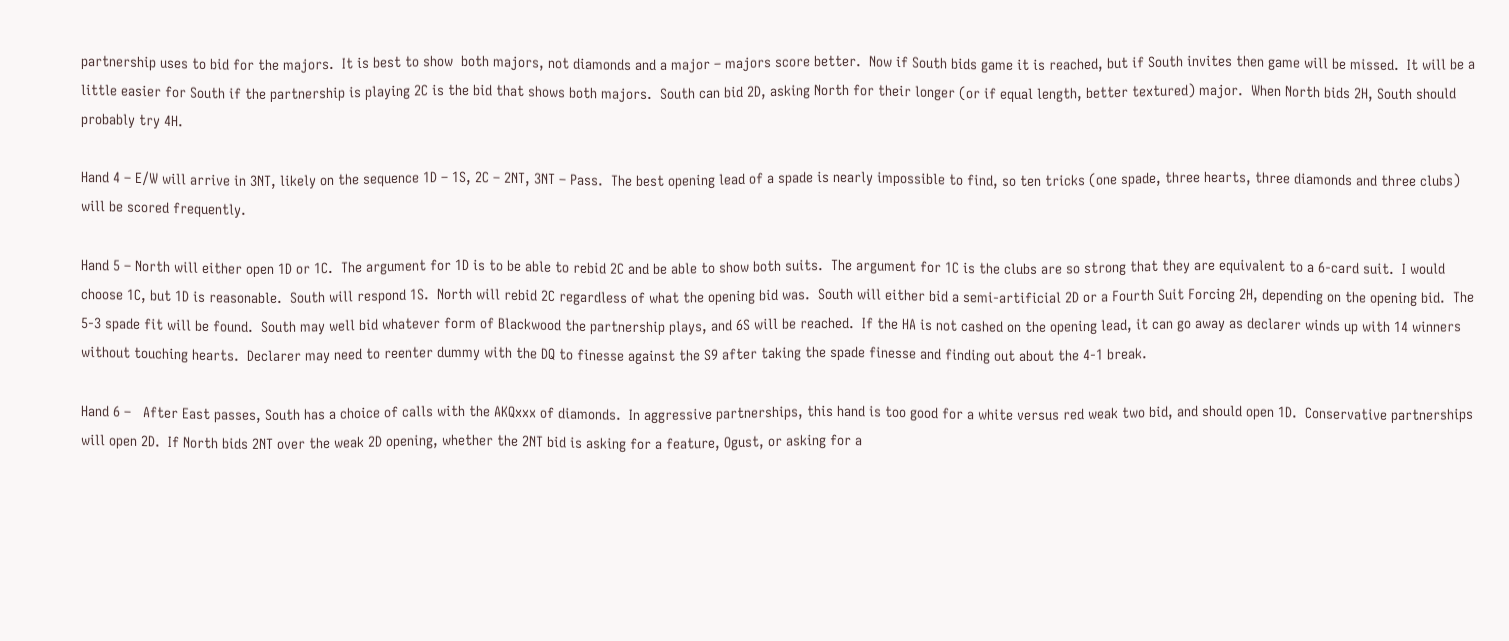partnership uses to bid for the majors.  It is best to show  both majors, not diamonds and a major – majors score better.  Now if South bids game it is reached, but if South invites then game will be missed.  It will be a little easier for South if the partnership is playing 2C is the bid that shows both majors.  South can bid 2D, asking North for their longer (or if equal length, better textured) major.  When North bids 2H, South should probably try 4H.

Hand 4 – E/W will arrive in 3NT, likely on the sequence 1D – 1S, 2C – 2NT, 3NT – Pass.  The best opening lead of a spade is nearly impossible to find, so ten tricks (one spade, three hearts, three diamonds and three clubs) will be scored frequently.

Hand 5 – North will either open 1D or 1C.  The argument for 1D is to be able to rebid 2C and be able to show both suits.  The argument for 1C is the clubs are so strong that they are equivalent to a 6-card suit.  I would choose 1C, but 1D is reasonable.  South will respond 1S.  North will rebid 2C regardless of what the opening bid was.  South will either bid a semi-artificial 2D or a Fourth Suit Forcing 2H, depending on the opening bid.  The 5-3 spade fit will be found.  South may well bid whatever form of Blackwood the partnership plays, and 6S will be reached.  If the HA is not cashed on the opening lead, it can go away as declarer winds up with 14 winners without touching hearts.  Declarer may need to reenter dummy with the DQ to finesse against the S9 after taking the spade finesse and finding out about the 4-1 break.

Hand 6 –   After East passes, South has a choice of calls with the AKQxxx of diamonds.  In aggressive partnerships, this hand is too good for a white versus red weak two bid, and should open 1D.  Conservative partnerships will open 2D.  If North bids 2NT over the weak 2D opening, whether the 2NT bid is asking for a feature, Ogust, or asking for a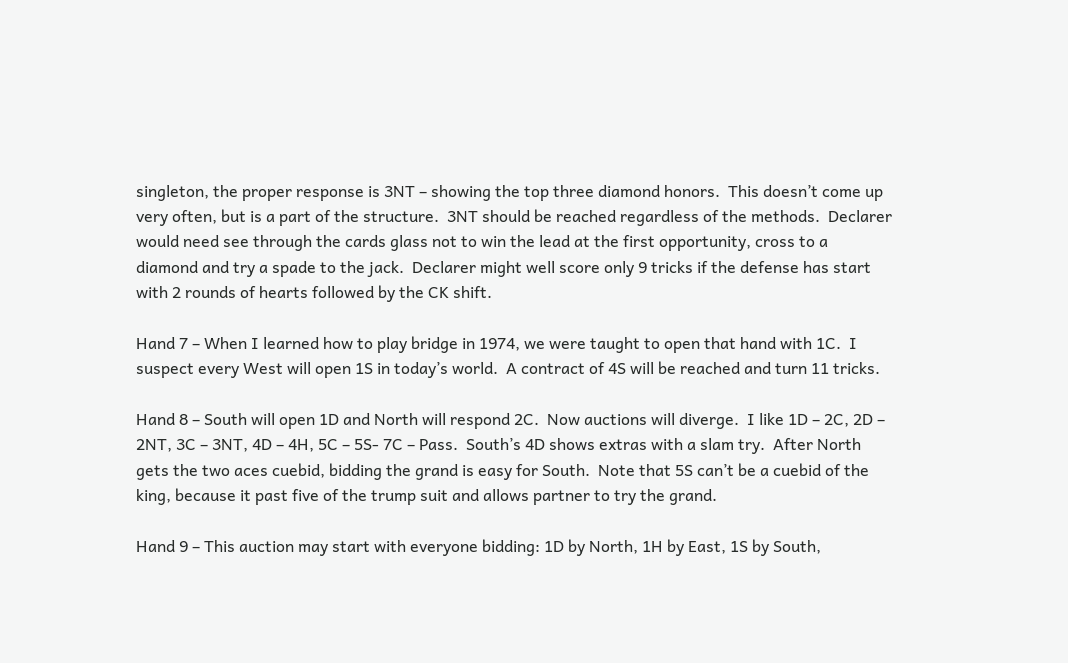singleton, the proper response is 3NT – showing the top three diamond honors.  This doesn’t come up very often, but is a part of the structure.  3NT should be reached regardless of the methods.  Declarer would need see through the cards glass not to win the lead at the first opportunity, cross to a diamond and try a spade to the jack.  Declarer might well score only 9 tricks if the defense has start with 2 rounds of hearts followed by the CK shift.

Hand 7 – When I learned how to play bridge in 1974, we were taught to open that hand with 1C.  I suspect every West will open 1S in today’s world.  A contract of 4S will be reached and turn 11 tricks.

Hand 8 – South will open 1D and North will respond 2C.  Now auctions will diverge.  I like 1D – 2C, 2D – 2NT, 3C – 3NT, 4D – 4H, 5C – 5S- 7C – Pass.  South’s 4D shows extras with a slam try.  After North gets the two aces cuebid, bidding the grand is easy for South.  Note that 5S can’t be a cuebid of the king, because it past five of the trump suit and allows partner to try the grand.

Hand 9 – This auction may start with everyone bidding: 1D by North, 1H by East, 1S by South,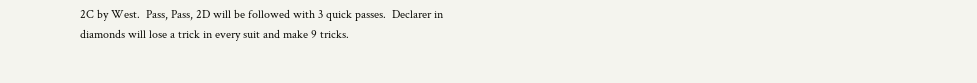2C by West.  Pass, Pass, 2D will be followed with 3 quick passes.  Declarer in diamonds will lose a trick in every suit and make 9 tricks.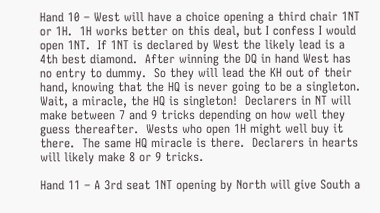Hand 10 – West will have a choice opening a third chair 1NT or 1H.  1H works better on this deal, but I confess I would open 1NT.  If 1NT is declared by West the likely lead is a 4th best diamond.  After winning the DQ in hand West has no entry to dummy.  So they will lead the KH out of their hand, knowing that the HQ is never going to be a singleton.  Wait, a miracle, the HQ is singleton!  Declarers in NT will make between 7 and 9 tricks depending on how well they guess thereafter.  Wests who open 1H might well buy it there.  The same HQ miracle is there.  Declarers in hearts will likely make 8 or 9 tricks.

Hand 11 – A 3rd seat 1NT opening by North will give South a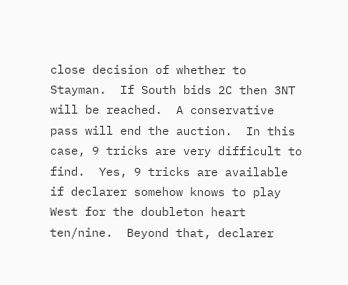close decision of whether to Stayman.  If South bids 2C then 3NT will be reached.  A conservative pass will end the auction.  In this case, 9 tricks are very difficult to find.  Yes, 9 tricks are available if declarer somehow knows to play West for the doubleton heart ten/nine.  Beyond that, declarer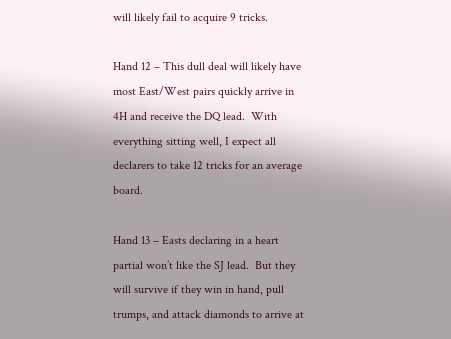will likely fail to acquire 9 tricks.

Hand 12 – This dull deal will likely have most East/West pairs quickly arrive in 4H and receive the DQ lead.  With everything sitting well, I expect all declarers to take 12 tricks for an average board.

Hand 13 – Easts declaring in a heart partial won’t like the SJ lead.  But they will survive if they win in hand, pull trumps, and attack diamonds to arrive at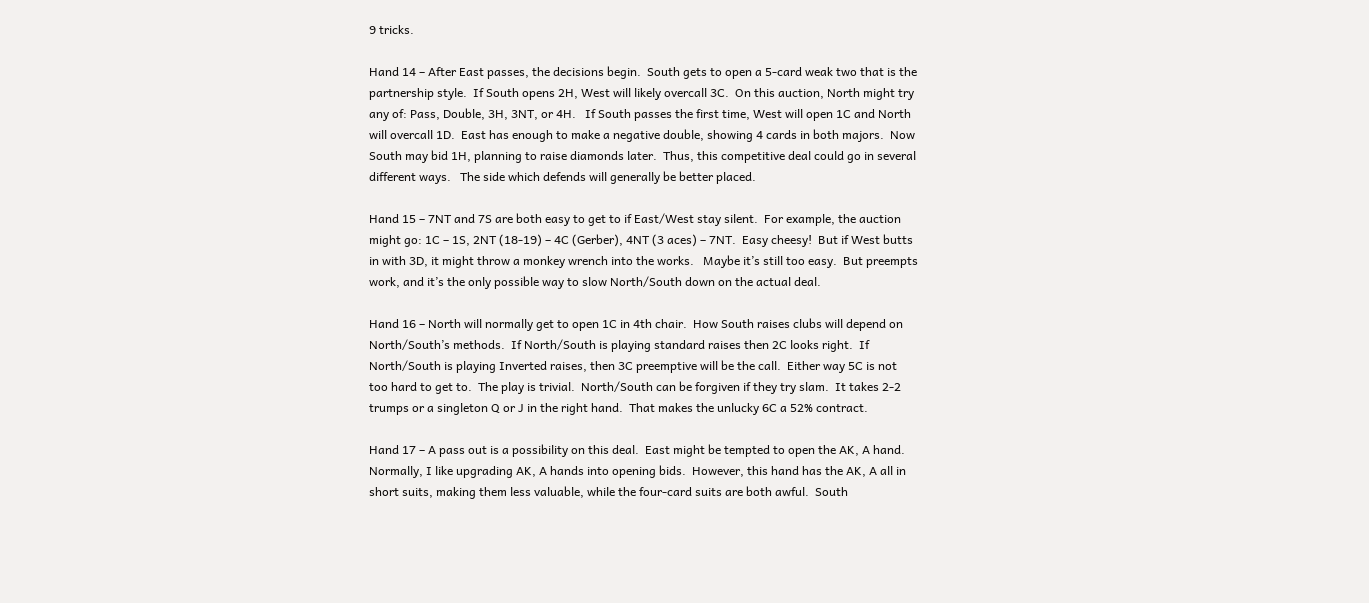9 tricks.

Hand 14 – After East passes, the decisions begin.  South gets to open a 5-card weak two that is the partnership style.  If South opens 2H, West will likely overcall 3C.  On this auction, North might try any of: Pass, Double, 3H, 3NT, or 4H.   If South passes the first time, West will open 1C and North will overcall 1D.  East has enough to make a negative double, showing 4 cards in both majors.  Now South may bid 1H, planning to raise diamonds later.  Thus, this competitive deal could go in several different ways.   The side which defends will generally be better placed.

Hand 15 – 7NT and 7S are both easy to get to if East/West stay silent.  For example, the auction might go: 1C – 1S, 2NT (18-19) – 4C (Gerber), 4NT (3 aces) – 7NT.  Easy cheesy!  But if West butts in with 3D, it might throw a monkey wrench into the works.   Maybe it’s still too easy.  But preempts work, and it’s the only possible way to slow North/South down on the actual deal.

Hand 16 – North will normally get to open 1C in 4th chair.  How South raises clubs will depend on North/South’s methods.  If North/South is playing standard raises then 2C looks right.  If North/South is playing Inverted raises, then 3C preemptive will be the call.  Either way 5C is not too hard to get to.  The play is trivial.  North/South can be forgiven if they try slam.  It takes 2-2 trumps or a singleton Q or J in the right hand.  That makes the unlucky 6C a 52% contract.

Hand 17 – A pass out is a possibility on this deal.  East might be tempted to open the AK, A hand.  Normally, I like upgrading AK, A hands into opening bids.  However, this hand has the AK, A all in short suits, making them less valuable, while the four-card suits are both awful.  South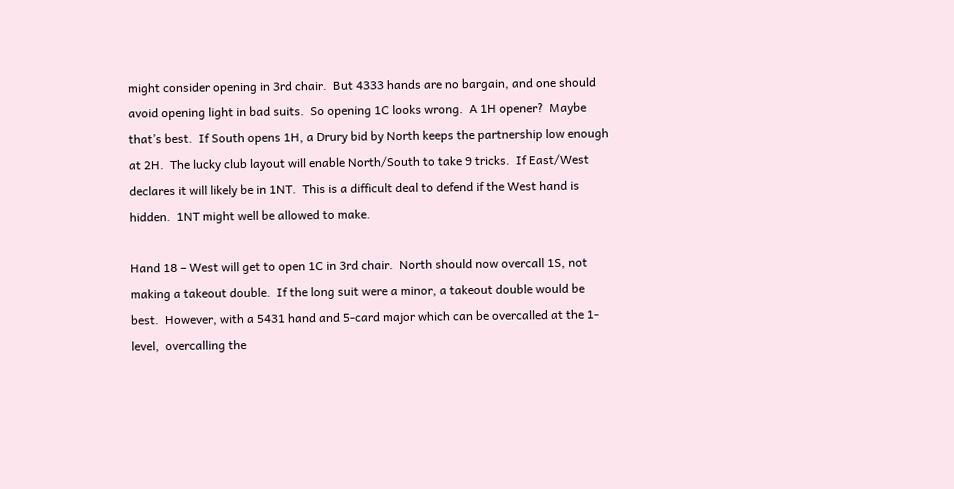might consider opening in 3rd chair.  But 4333 hands are no bargain, and one should avoid opening light in bad suits.  So opening 1C looks wrong.  A 1H opener?  Maybe that’s best.  If South opens 1H, a Drury bid by North keeps the partnership low enough at 2H.  The lucky club layout will enable North/South to take 9 tricks.  If East/West declares it will likely be in 1NT.  This is a difficult deal to defend if the West hand is hidden.  1NT might well be allowed to make.

Hand 18 – West will get to open 1C in 3rd chair.  North should now overcall 1S, not making a takeout double.  If the long suit were a minor, a takeout double would be best.  However, with a 5431 hand and 5-card major which can be overcalled at the 1-level,  overcalling the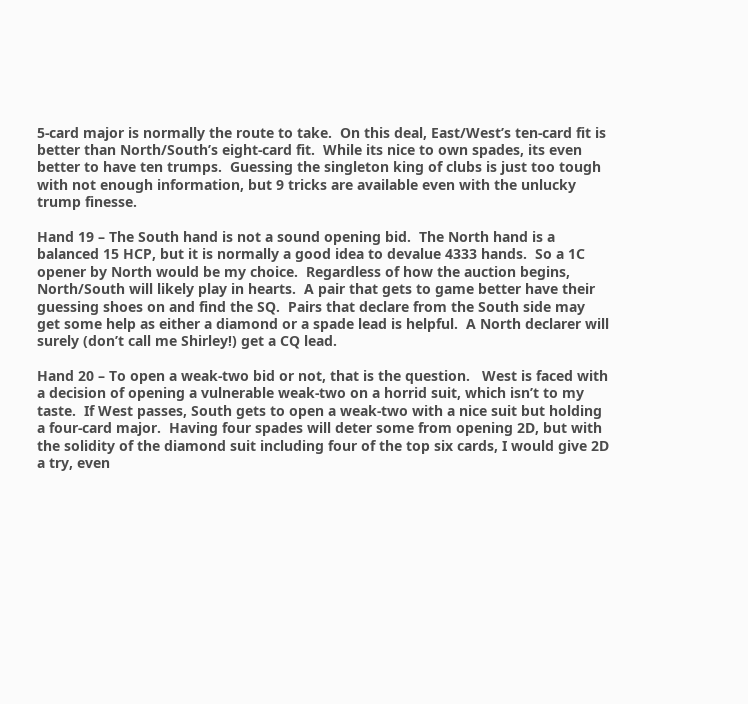5-card major is normally the route to take.  On this deal, East/West’s ten-card fit is better than North/South’s eight-card fit.  While its nice to own spades, its even better to have ten trumps.  Guessing the singleton king of clubs is just too tough with not enough information, but 9 tricks are available even with the unlucky trump finesse.

Hand 19 – The South hand is not a sound opening bid.  The North hand is a balanced 15 HCP, but it is normally a good idea to devalue 4333 hands.  So a 1C opener by North would be my choice.  Regardless of how the auction begins, North/South will likely play in hearts.  A pair that gets to game better have their guessing shoes on and find the SQ.  Pairs that declare from the South side may get some help as either a diamond or a spade lead is helpful.  A North declarer will surely (don’t call me Shirley!) get a CQ lead.

Hand 20 – To open a weak-two bid or not, that is the question.   West is faced with a decision of opening a vulnerable weak-two on a horrid suit, which isn’t to my taste.  If West passes, South gets to open a weak-two with a nice suit but holding a four-card major.  Having four spades will deter some from opening 2D, but with the solidity of the diamond suit including four of the top six cards, I would give 2D a try, even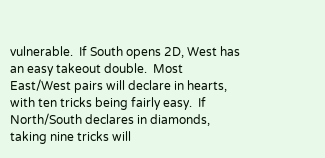vulnerable.  If South opens 2D, West has an easy takeout double.  Most East/West pairs will declare in hearts, with ten tricks being fairly easy.  If North/South declares in diamonds, taking nine tricks will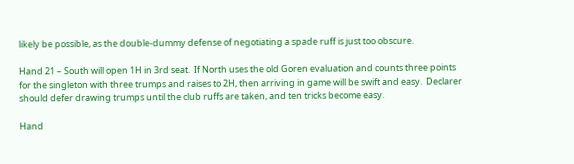likely be possible, as the double-dummy defense of negotiating a spade ruff is just too obscure.

Hand 21 – South will open 1H in 3rd seat.  If North uses the old Goren evaluation and counts three points for the singleton with three trumps and raises to 2H, then arriving in game will be swift and easy.  Declarer should defer drawing trumps until the club ruffs are taken, and ten tricks become easy.

Hand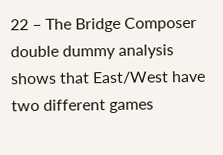22 – The Bridge Composer double dummy analysis shows that East/West have two different games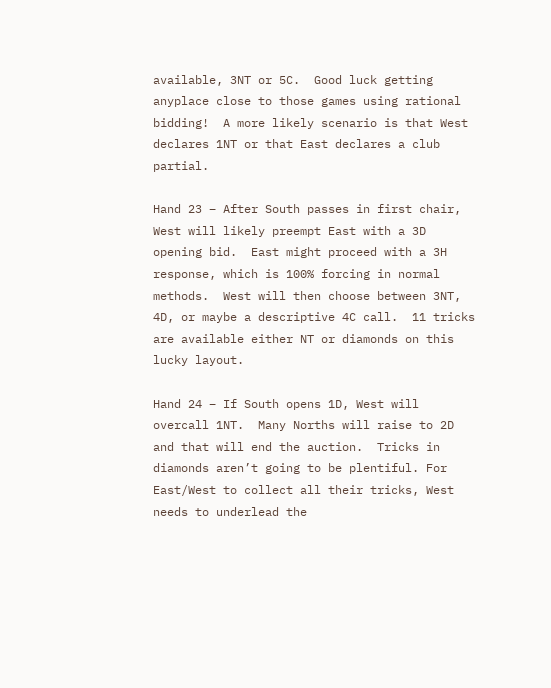available, 3NT or 5C.  Good luck getting anyplace close to those games using rational bidding!  A more likely scenario is that West declares 1NT or that East declares a club partial.

Hand 23 – After South passes in first chair, West will likely preempt East with a 3D opening bid.  East might proceed with a 3H response, which is 100% forcing in normal methods.  West will then choose between 3NT, 4D, or maybe a descriptive 4C call.  11 tricks are available either NT or diamonds on this lucky layout.

Hand 24 – If South opens 1D, West will overcall 1NT.  Many Norths will raise to 2D and that will end the auction.  Tricks in diamonds aren’t going to be plentiful. For East/West to collect all their tricks, West needs to underlead the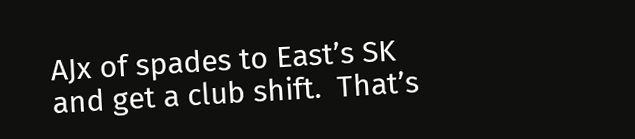AJx of spades to East’s SK and get a club shift.  That’s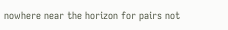nowhere near the horizon for pairs not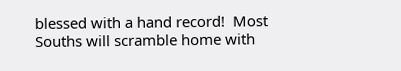blessed with a hand record!  Most Souths will scramble home with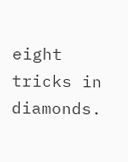eight tricks in diamonds.